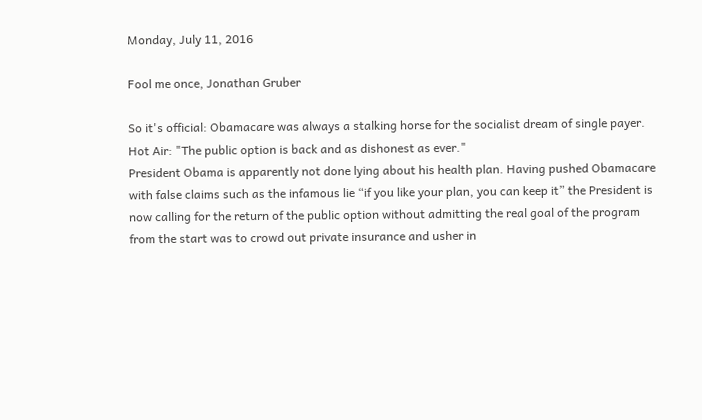Monday, July 11, 2016

Fool me once, Jonathan Gruber

So it's official: Obamacare was always a stalking horse for the socialist dream of single payer.  Hot Air: "The public option is back and as dishonest as ever."
President Obama is apparently not done lying about his health plan. Having pushed Obamacare with false claims such as the infamous lie “if you like your plan, you can keep it” the President is now calling for the return of the public option without admitting the real goal of the program from the start was to crowd out private insurance and usher in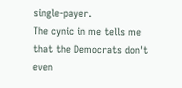single-payer.
The cynic in me tells me that the Democrats don't even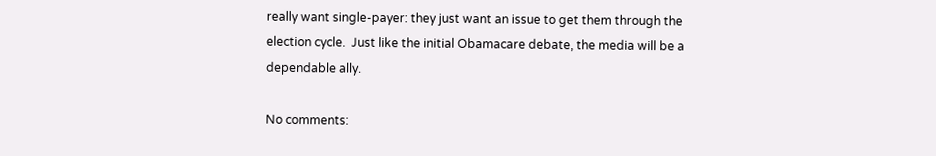really want single-payer: they just want an issue to get them through the election cycle.  Just like the initial Obamacare debate, the media will be a dependable ally.

No comments: